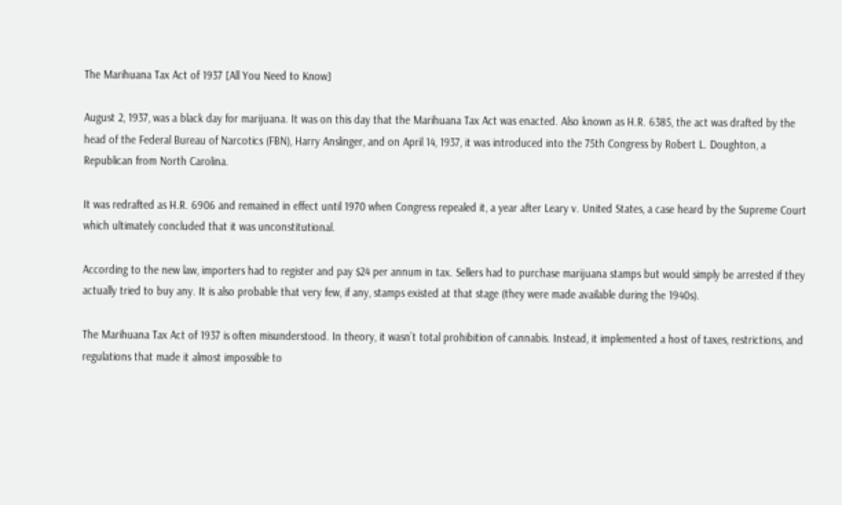The Marihuana Tax Act of 1937 [All You Need to Know]

August 2, 1937, was a black day for marijuana. It was on this day that the Marihuana Tax Act was enacted. Also known as H.R. 6385, the act was drafted by the head of the Federal Bureau of Narcotics (FBN), Harry Anslinger, and on April 14, 1937, it was introduced into the 75th Congress by Robert L. Doughton, a Republican from North Carolina.

It was redrafted as H.R. 6906 and remained in effect until 1970 when Congress repealed it, a year after Leary v. United States, a case heard by the Supreme Court which ultimately concluded that it was unconstitutional.

According to the new law, importers had to register and pay $24 per annum in tax. Sellers had to purchase marijuana stamps but would simply be arrested if they actually tried to buy any. It is also probable that very few, if any, stamps existed at that stage (they were made available during the 1940s).

The Marihuana Tax Act of 1937 is often misunderstood. In theory, it wasn’t total prohibition of cannabis. Instead, it implemented a host of taxes, restrictions, and regulations that made it almost impossible to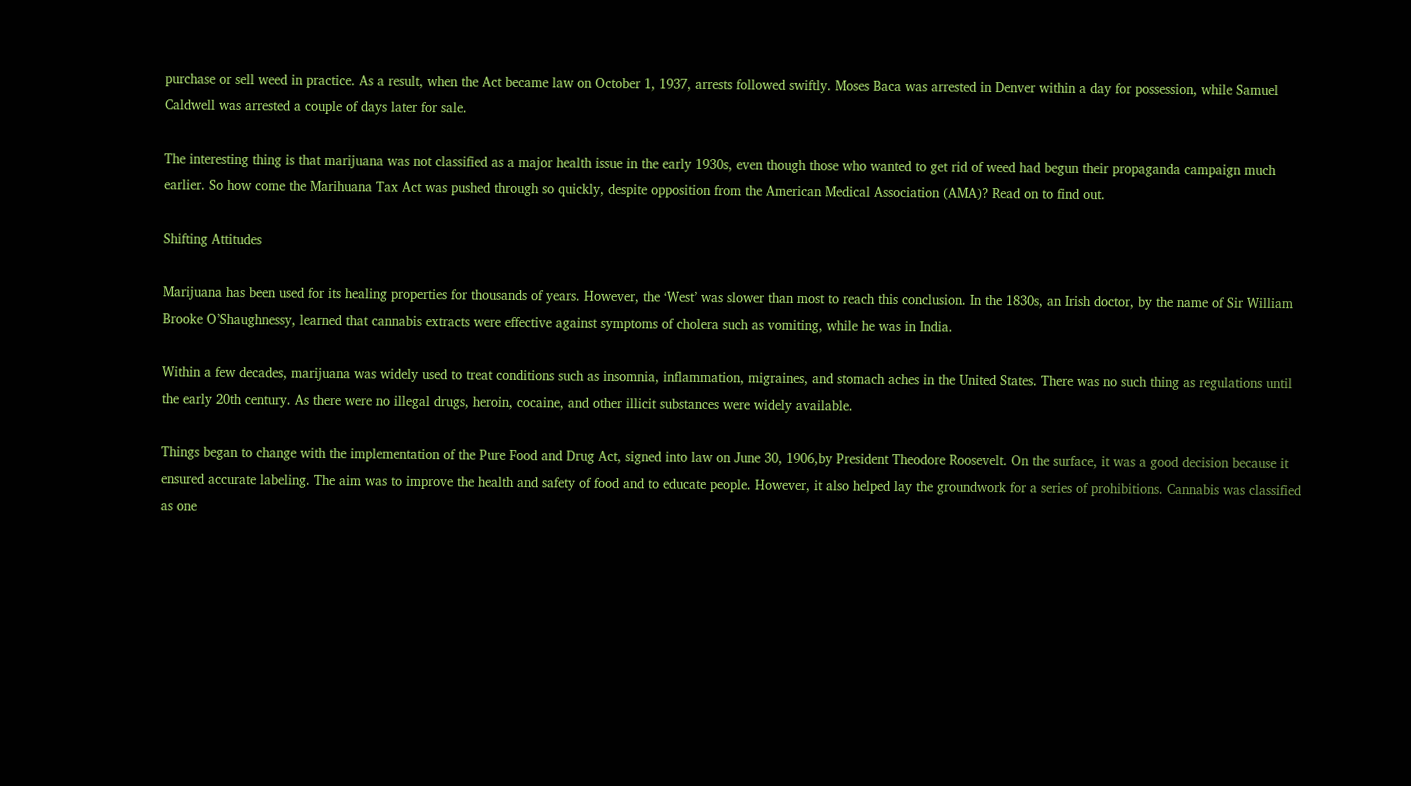purchase or sell weed in practice. As a result, when the Act became law on October 1, 1937, arrests followed swiftly. Moses Baca was arrested in Denver within a day for possession, while Samuel Caldwell was arrested a couple of days later for sale.

The interesting thing is that marijuana was not classified as a major health issue in the early 1930s, even though those who wanted to get rid of weed had begun their propaganda campaign much earlier. So how come the Marihuana Tax Act was pushed through so quickly, despite opposition from the American Medical Association (AMA)? Read on to find out.

Shifting Attitudes

Marijuana has been used for its healing properties for thousands of years. However, the ‘West’ was slower than most to reach this conclusion. In the 1830s, an Irish doctor, by the name of Sir William Brooke O’Shaughnessy, learned that cannabis extracts were effective against symptoms of cholera such as vomiting, while he was in India.

Within a few decades, marijuana was widely used to treat conditions such as insomnia, inflammation, migraines, and stomach aches in the United States. There was no such thing as regulations until the early 20th century. As there were no illegal drugs, heroin, cocaine, and other illicit substances were widely available.

Things began to change with the implementation of the Pure Food and Drug Act, signed into law on June 30, 1906,by President Theodore Roosevelt. On the surface, it was a good decision because it ensured accurate labeling. The aim was to improve the health and safety of food and to educate people. However, it also helped lay the groundwork for a series of prohibitions. Cannabis was classified as one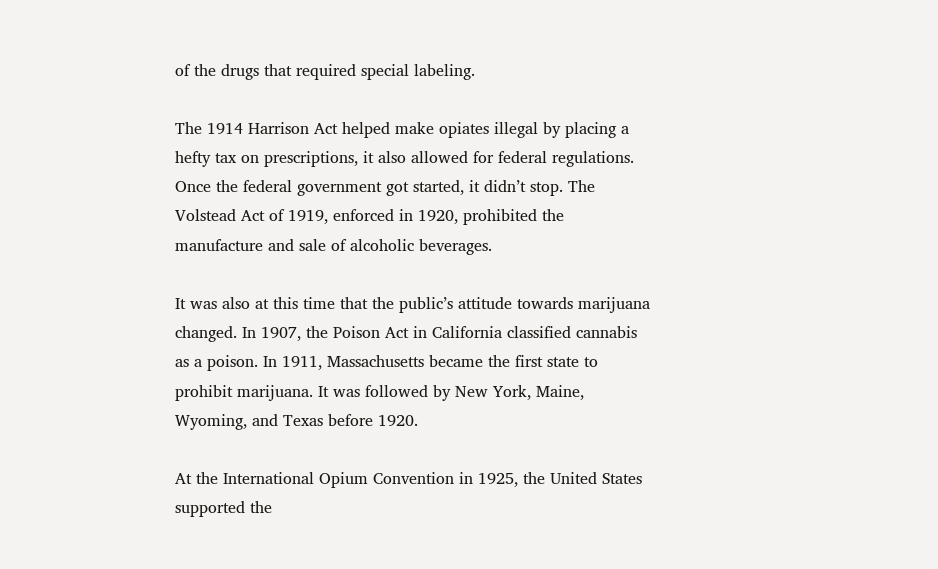of the drugs that required special labeling.

The 1914 Harrison Act helped make opiates illegal by placing a hefty tax on prescriptions, it also allowed for federal regulations. Once the federal government got started, it didn’t stop. The Volstead Act of 1919, enforced in 1920, prohibited the manufacture and sale of alcoholic beverages.

It was also at this time that the public’s attitude towards marijuana changed. In 1907, the Poison Act in California classified cannabis as a poison. In 1911, Massachusetts became the first state to prohibit marijuana. It was followed by New York, Maine, Wyoming, and Texas before 1920.

At the International Opium Convention in 1925, the United States supported the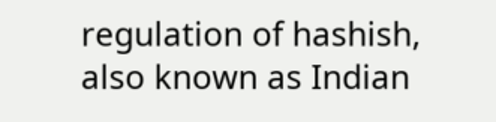regulation of hashish, also known as Indian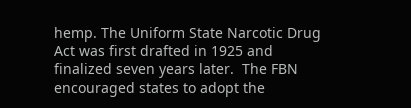hemp. The Uniform State Narcotic Drug Act was first drafted in 1925 and finalized seven years later.  The FBN encouraged states to adopt the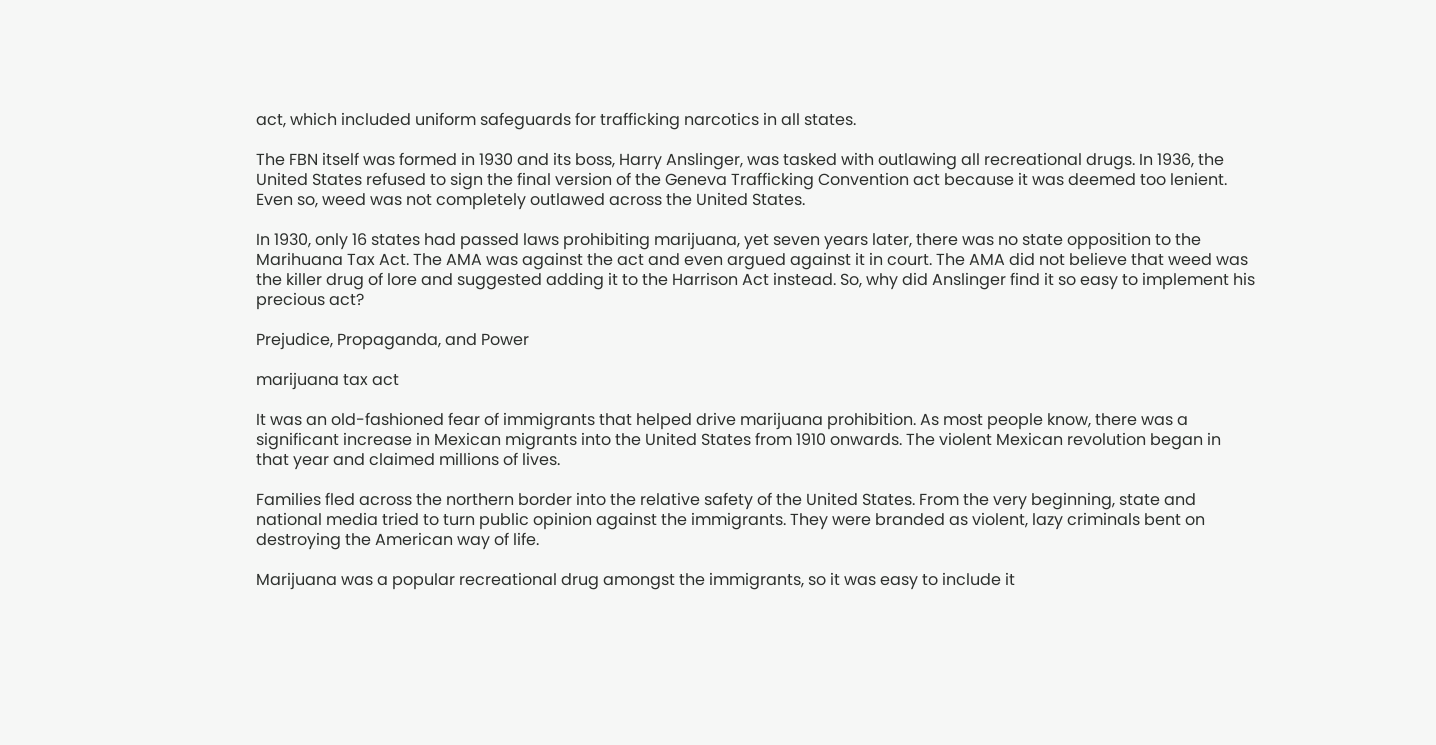act, which included uniform safeguards for trafficking narcotics in all states.

The FBN itself was formed in 1930 and its boss, Harry Anslinger, was tasked with outlawing all recreational drugs. In 1936, the United States refused to sign the final version of the Geneva Trafficking Convention act because it was deemed too lenient. Even so, weed was not completely outlawed across the United States.

In 1930, only 16 states had passed laws prohibiting marijuana, yet seven years later, there was no state opposition to the Marihuana Tax Act. The AMA was against the act and even argued against it in court. The AMA did not believe that weed was the killer drug of lore and suggested adding it to the Harrison Act instead. So, why did Anslinger find it so easy to implement his precious act?

Prejudice, Propaganda, and Power

marijuana tax act

It was an old-fashioned fear of immigrants that helped drive marijuana prohibition. As most people know, there was a significant increase in Mexican migrants into the United States from 1910 onwards. The violent Mexican revolution began in that year and claimed millions of lives.

Families fled across the northern border into the relative safety of the United States. From the very beginning, state and national media tried to turn public opinion against the immigrants. They were branded as violent, lazy criminals bent on destroying the American way of life.

Marijuana was a popular recreational drug amongst the immigrants, so it was easy to include it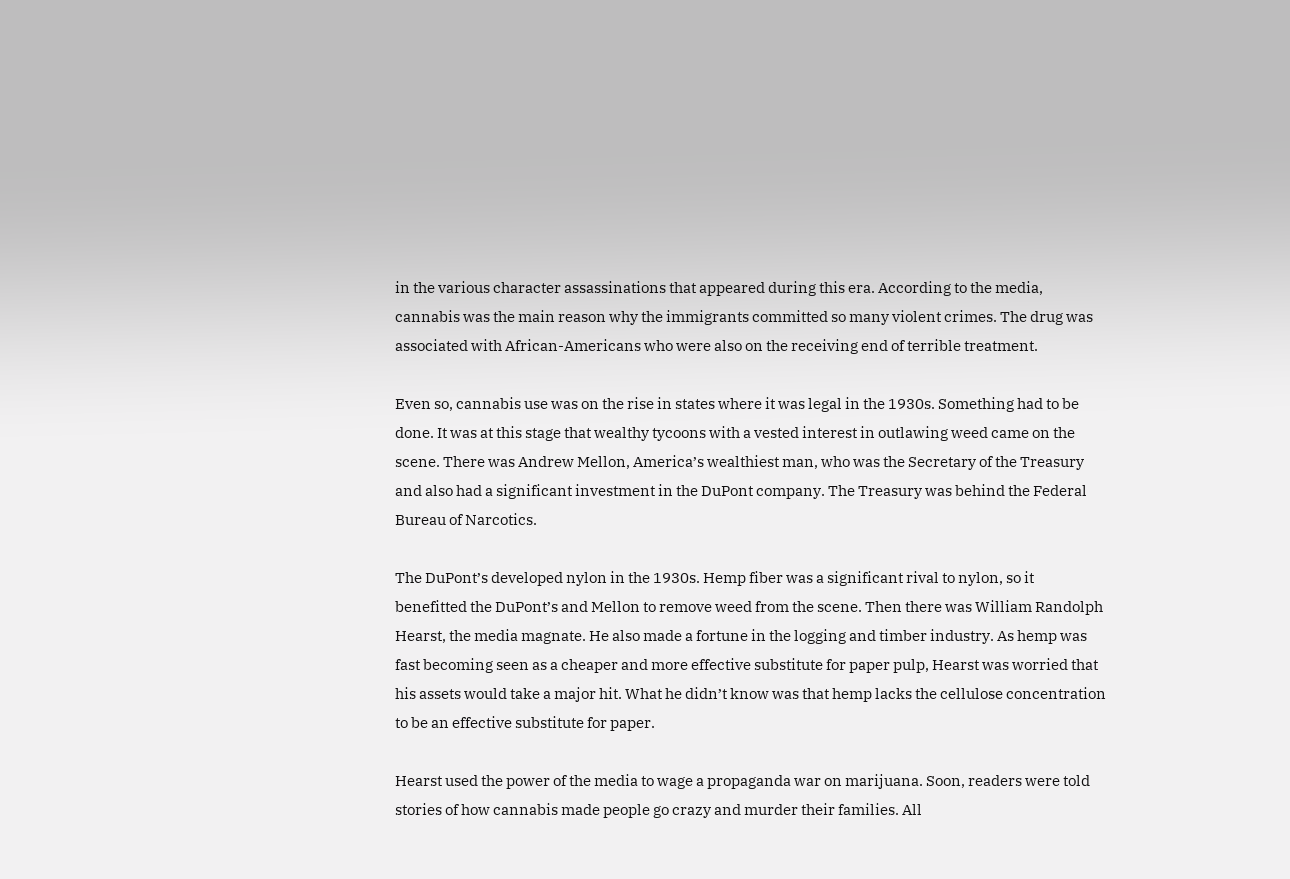in the various character assassinations that appeared during this era. According to the media, cannabis was the main reason why the immigrants committed so many violent crimes. The drug was associated with African-Americans who were also on the receiving end of terrible treatment.

Even so, cannabis use was on the rise in states where it was legal in the 1930s. Something had to be done. It was at this stage that wealthy tycoons with a vested interest in outlawing weed came on the scene. There was Andrew Mellon, America’s wealthiest man, who was the Secretary of the Treasury and also had a significant investment in the DuPont company. The Treasury was behind the Federal Bureau of Narcotics.

The DuPont’s developed nylon in the 1930s. Hemp fiber was a significant rival to nylon, so it benefitted the DuPont’s and Mellon to remove weed from the scene. Then there was William Randolph Hearst, the media magnate. He also made a fortune in the logging and timber industry. As hemp was fast becoming seen as a cheaper and more effective substitute for paper pulp, Hearst was worried that his assets would take a major hit. What he didn’t know was that hemp lacks the cellulose concentration to be an effective substitute for paper.

Hearst used the power of the media to wage a propaganda war on marijuana. Soon, readers were told stories of how cannabis made people go crazy and murder their families. All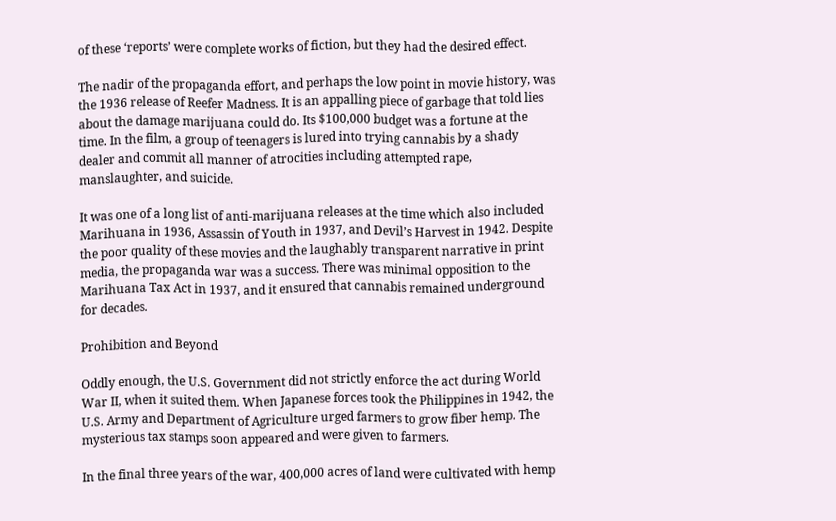of these ‘reports’ were complete works of fiction, but they had the desired effect.

The nadir of the propaganda effort, and perhaps the low point in movie history, was the 1936 release of Reefer Madness. It is an appalling piece of garbage that told lies about the damage marijuana could do. Its $100,000 budget was a fortune at the time. In the film, a group of teenagers is lured into trying cannabis by a shady dealer and commit all manner of atrocities including attempted rape, manslaughter, and suicide.

It was one of a long list of anti-marijuana releases at the time which also included Marihuana in 1936, Assassin of Youth in 1937, and Devil’s Harvest in 1942. Despite the poor quality of these movies and the laughably transparent narrative in print media, the propaganda war was a success. There was minimal opposition to the Marihuana Tax Act in 1937, and it ensured that cannabis remained underground for decades.

Prohibition and Beyond

Oddly enough, the U.S. Government did not strictly enforce the act during World War II, when it suited them. When Japanese forces took the Philippines in 1942, the U.S. Army and Department of Agriculture urged farmers to grow fiber hemp. The mysterious tax stamps soon appeared and were given to farmers.

In the final three years of the war, 400,000 acres of land were cultivated with hemp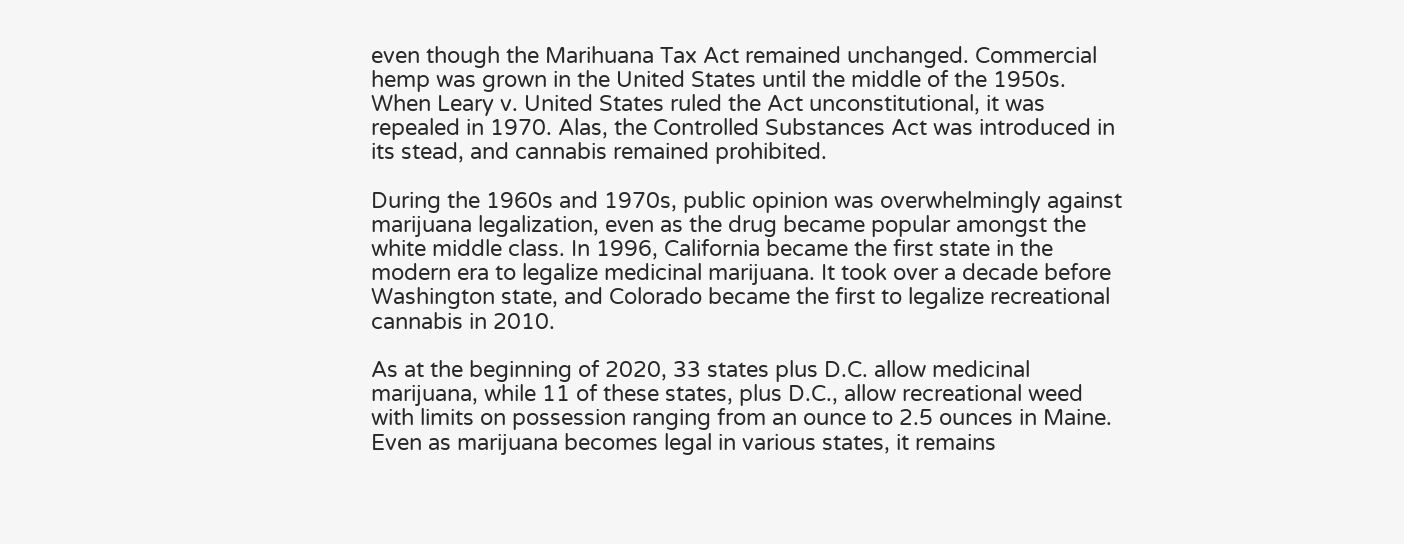even though the Marihuana Tax Act remained unchanged. Commercial hemp was grown in the United States until the middle of the 1950s. When Leary v. United States ruled the Act unconstitutional, it was repealed in 1970. Alas, the Controlled Substances Act was introduced in its stead, and cannabis remained prohibited.

During the 1960s and 1970s, public opinion was overwhelmingly against marijuana legalization, even as the drug became popular amongst the white middle class. In 1996, California became the first state in the modern era to legalize medicinal marijuana. It took over a decade before Washington state, and Colorado became the first to legalize recreational cannabis in 2010.

As at the beginning of 2020, 33 states plus D.C. allow medicinal marijuana, while 11 of these states, plus D.C., allow recreational weed with limits on possession ranging from an ounce to 2.5 ounces in Maine. Even as marijuana becomes legal in various states, it remains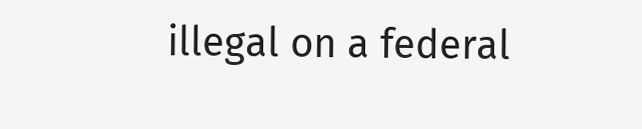illegal on a federal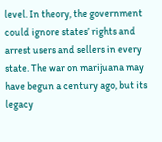level. In theory, the government could ignore states’ rights and arrest users and sellers in every state. The war on marijuana may have begun a century ago, but its legacy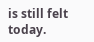is still felt today.